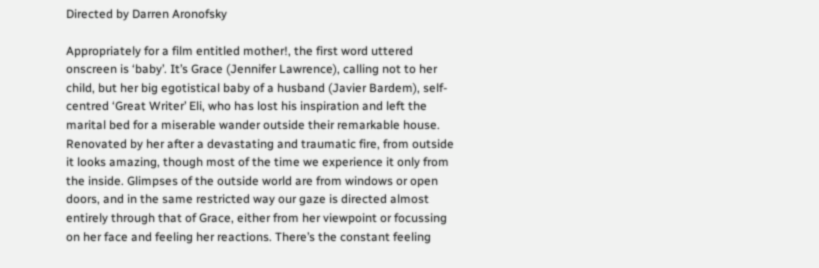Directed by Darren Aronofsky

Appropriately for a film entitled mother!, the first word uttered onscreen is ‘baby’. It’s Grace (Jennifer Lawrence), calling not to her child, but her big egotistical baby of a husband (Javier Bardem), self-centred ‘Great Writer’ Eli, who has lost his inspiration and left the marital bed for a miserable wander outside their remarkable house. Renovated by her after a devastating and traumatic fire, from outside it looks amazing, though most of the time we experience it only from the inside. Glimpses of the outside world are from windows or open doors, and in the same restricted way our gaze is directed almost entirely through that of Grace, either from her viewpoint or focussing on her face and feeling her reactions. There’s the constant feeling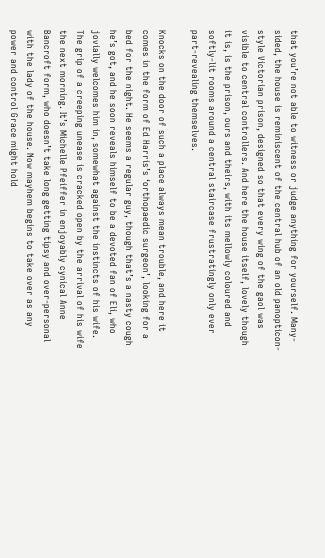that you’re not able to witness or judge anything for yourself. Many-sided, the house is reminiscent of the central hub of an old panopticon-style Victorian prison, designed so that every wing of the gaol was visible to central controllers. And here the house itself, lovely though it is, is the prison, ours and theirs, with its mellowly coloured and softly-lit rooms around a central staircase frustratingly only ever part-revealing themselves.

Knocks on the door of such a place always mean trouble, and here it comes in the form of Ed Harris’s ‘orthopaedic surgeon’, looking for a bed for the night. He seems a regular guy, though that’s a nasty cough he’s got, and he soon reveals himself to be a devoted fan of Eli, who jovially welcomes him in, somewhat against the instincts of his wife. The grip of a creeping unease is cracked open by the arrival of his wife the next morning. It’s Michelle Pfeiffer in enjoyably cynical Anne Bancroft form, who doesn’t take long getting tipsy and over-personal with the lady of the house. Now mayhem begins to take over as any power and control Grace might hold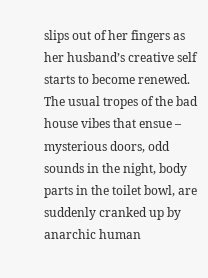slips out of her fingers as her husband’s creative self starts to become renewed. The usual tropes of the bad house vibes that ensue – mysterious doors, odd sounds in the night, body parts in the toilet bowl, are suddenly cranked up by anarchic human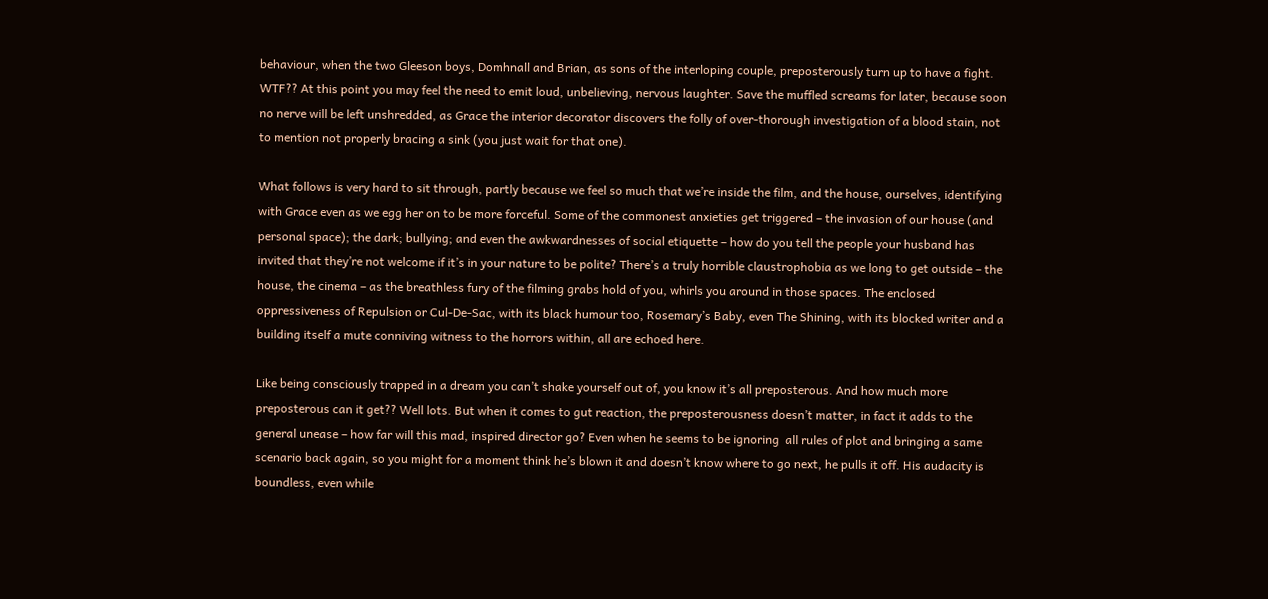behaviour, when the two Gleeson boys, Domhnall and Brian, as sons of the interloping couple, preposterously turn up to have a fight. WTF?? At this point you may feel the need to emit loud, unbelieving, nervous laughter. Save the muffled screams for later, because soon no nerve will be left unshredded, as Grace the interior decorator discovers the folly of over-thorough investigation of a blood stain, not to mention not properly bracing a sink (you just wait for that one).

What follows is very hard to sit through, partly because we feel so much that we’re inside the film, and the house, ourselves, identifying with Grace even as we egg her on to be more forceful. Some of the commonest anxieties get triggered – the invasion of our house (and personal space); the dark; bullying; and even the awkwardnesses of social etiquette – how do you tell the people your husband has invited that they’re not welcome if it’s in your nature to be polite? There’s a truly horrible claustrophobia as we long to get outside – the house, the cinema – as the breathless fury of the filming grabs hold of you, whirls you around in those spaces. The enclosed oppressiveness of Repulsion or Cul-De-Sac, with its black humour too, Rosemary’s Baby, even The Shining, with its blocked writer and a building itself a mute conniving witness to the horrors within, all are echoed here.

Like being consciously trapped in a dream you can’t shake yourself out of, you know it’s all preposterous. And how much more preposterous can it get?? Well lots. But when it comes to gut reaction, the preposterousness doesn’t matter, in fact it adds to the general unease – how far will this mad, inspired director go? Even when he seems to be ignoring  all rules of plot and bringing a same scenario back again, so you might for a moment think he’s blown it and doesn’t know where to go next, he pulls it off. His audacity is boundless, even while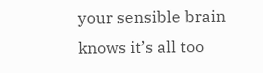your sensible brain knows it’s all too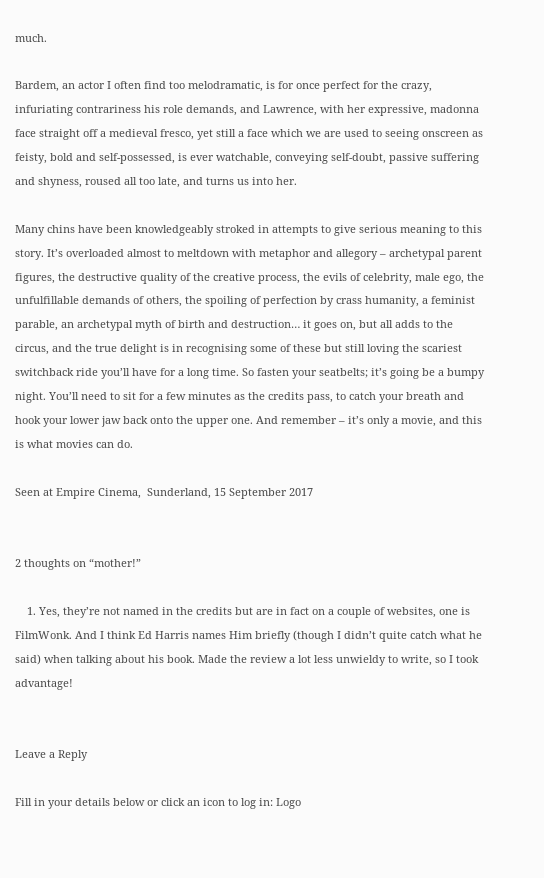much.

Bardem, an actor I often find too melodramatic, is for once perfect for the crazy, infuriating contrariness his role demands, and Lawrence, with her expressive, madonna face straight off a medieval fresco, yet still a face which we are used to seeing onscreen as feisty, bold and self-possessed, is ever watchable, conveying self-doubt, passive suffering and shyness, roused all too late, and turns us into her.

Many chins have been knowledgeably stroked in attempts to give serious meaning to this story. It’s overloaded almost to meltdown with metaphor and allegory – archetypal parent figures, the destructive quality of the creative process, the evils of celebrity, male ego, the unfulfillable demands of others, the spoiling of perfection by crass humanity, a feminist parable, an archetypal myth of birth and destruction… it goes on, but all adds to the circus, and the true delight is in recognising some of these but still loving the scariest switchback ride you’ll have for a long time. So fasten your seatbelts; it’s going be a bumpy night. You’ll need to sit for a few minutes as the credits pass, to catch your breath and hook your lower jaw back onto the upper one. And remember – it’s only a movie, and this is what movies can do.

Seen at Empire Cinema,  Sunderland, 15 September 2017


2 thoughts on “mother!”

    1. Yes, they’re not named in the credits but are in fact on a couple of websites, one is FilmWonk. And I think Ed Harris names Him briefly (though I didn’t quite catch what he said) when talking about his book. Made the review a lot less unwieldy to write, so I took advantage!


Leave a Reply

Fill in your details below or click an icon to log in: Logo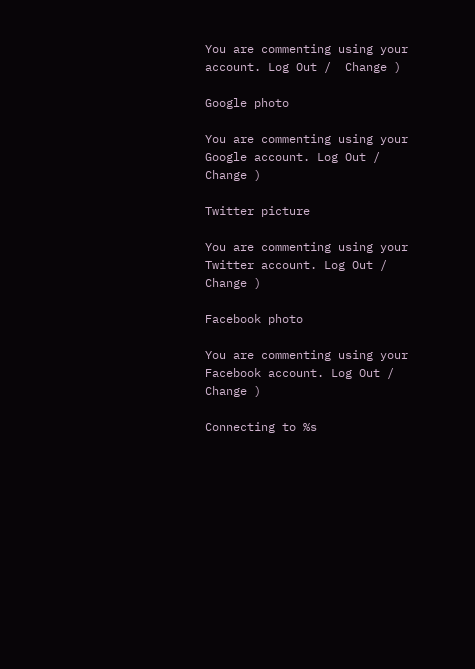You are commenting using your account. Log Out /  Change )

Google photo

You are commenting using your Google account. Log Out /  Change )

Twitter picture

You are commenting using your Twitter account. Log Out /  Change )

Facebook photo

You are commenting using your Facebook account. Log Out /  Change )

Connecting to %s